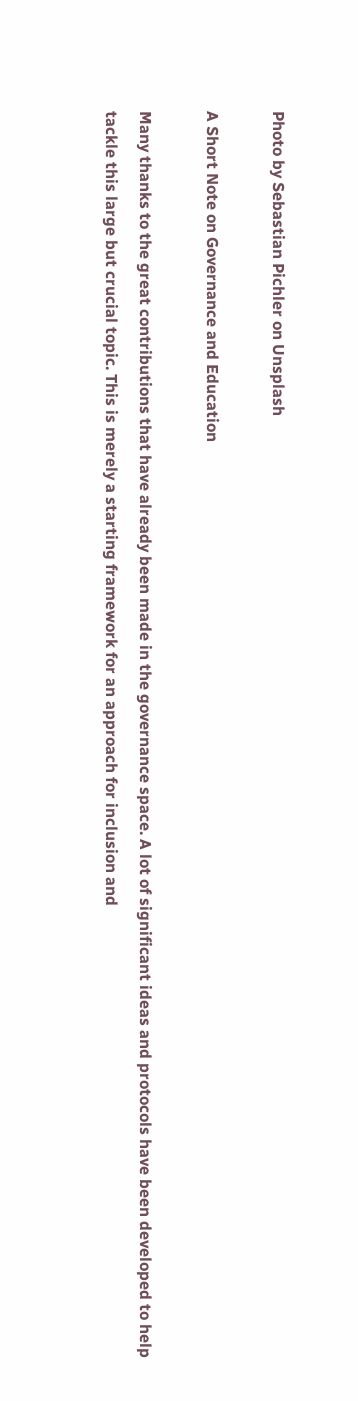Photo by Sebastian Pichler on Unsplash

A Short Note on Governance and Education

Many thanks to the great contributions that have already been made in the governance space. A lot of significant ideas and protocols have been developed to help tackle this large but crucial topic. This is merely a starting framework for an approach for inclusion and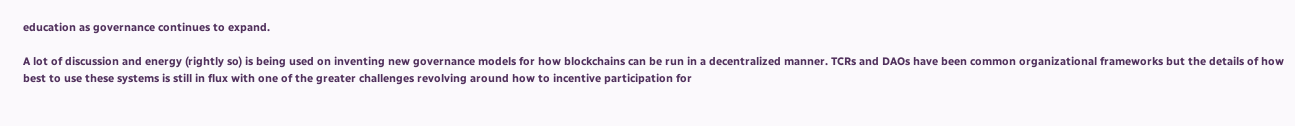education as governance continues to expand.

A lot of discussion and energy (rightly so) is being used on inventing new governance models for how blockchains can be run in a decentralized manner. TCRs and DAOs have been common organizational frameworks but the details of how best to use these systems is still in flux with one of the greater challenges revolving around how to incentive participation for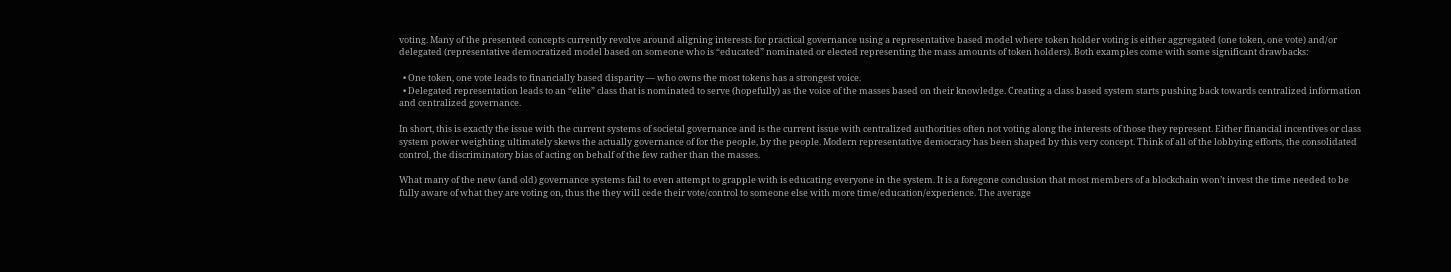voting. Many of the presented concepts currently revolve around aligning interests for practical governance using a representative based model where token holder voting is either aggregated (one token, one vote) and/or delegated (representative democratized model based on someone who is “educated” nominated or elected representing the mass amounts of token holders). Both examples come with some significant drawbacks:

  • One token, one vote leads to financially based disparity — who owns the most tokens has a strongest voice.
  • Delegated representation leads to an “elite” class that is nominated to serve (hopefully) as the voice of the masses based on their knowledge. Creating a class based system starts pushing back towards centralized information and centralized governance.

In short, this is exactly the issue with the current systems of societal governance and is the current issue with centralized authorities often not voting along the interests of those they represent. Either financial incentives or class system power weighting ultimately skews the actually governance of for the people, by the people. Modern representative democracy has been shaped by this very concept. Think of all of the lobbying efforts, the consolidated control, the discriminatory bias of acting on behalf of the few rather than the masses.

What many of the new (and old) governance systems fail to even attempt to grapple with is educating everyone in the system. It is a foregone conclusion that most members of a blockchain won’t invest the time needed to be fully aware of what they are voting on, thus the they will cede their vote/control to someone else with more time/education/experience. The average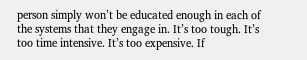person simply won’t be educated enough in each of the systems that they engage in. It’s too tough. It’s too time intensive. It’s too expensive. If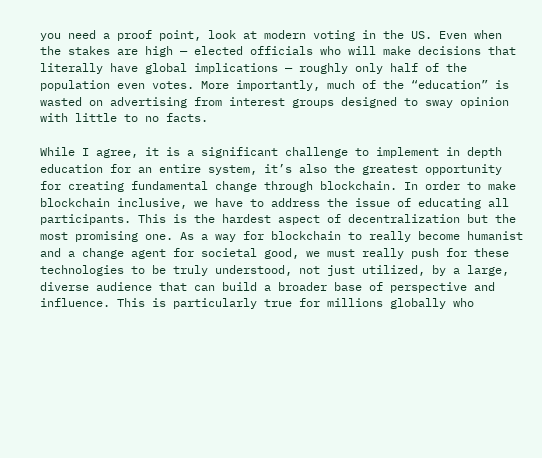you need a proof point, look at modern voting in the US. Even when the stakes are high — elected officials who will make decisions that literally have global implications — roughly only half of the population even votes. More importantly, much of the “education” is wasted on advertising from interest groups designed to sway opinion with little to no facts.

While I agree, it is a significant challenge to implement in depth education for an entire system, it’s also the greatest opportunity for creating fundamental change through blockchain. In order to make blockchain inclusive, we have to address the issue of educating all participants. This is the hardest aspect of decentralization but the most promising one. As a way for blockchain to really become humanist and a change agent for societal good, we must really push for these technologies to be truly understood, not just utilized, by a large, diverse audience that can build a broader base of perspective and influence. This is particularly true for millions globally who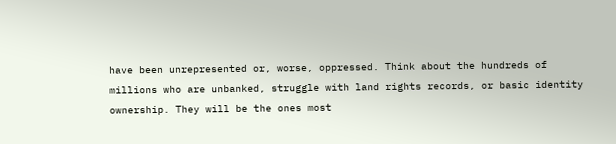have been unrepresented or, worse, oppressed. Think about the hundreds of millions who are unbanked, struggle with land rights records, or basic identity ownership. They will be the ones most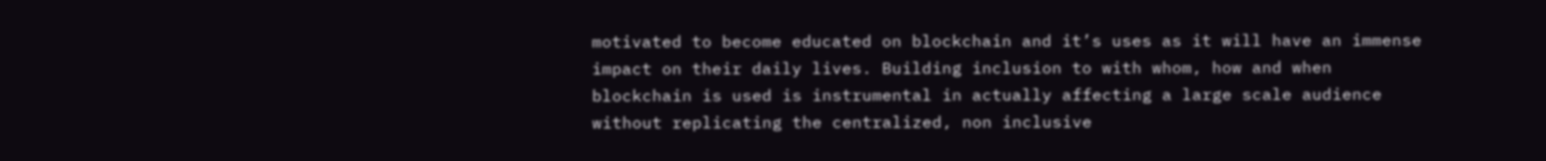motivated to become educated on blockchain and it’s uses as it will have an immense impact on their daily lives. Building inclusion to with whom, how and when blockchain is used is instrumental in actually affecting a large scale audience without replicating the centralized, non inclusive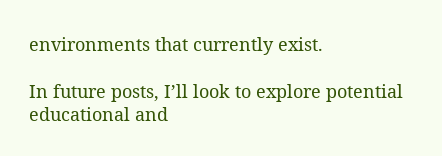environments that currently exist.

In future posts, I’ll look to explore potential educational and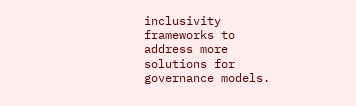inclusivity frameworks to address more solutions for governance models.